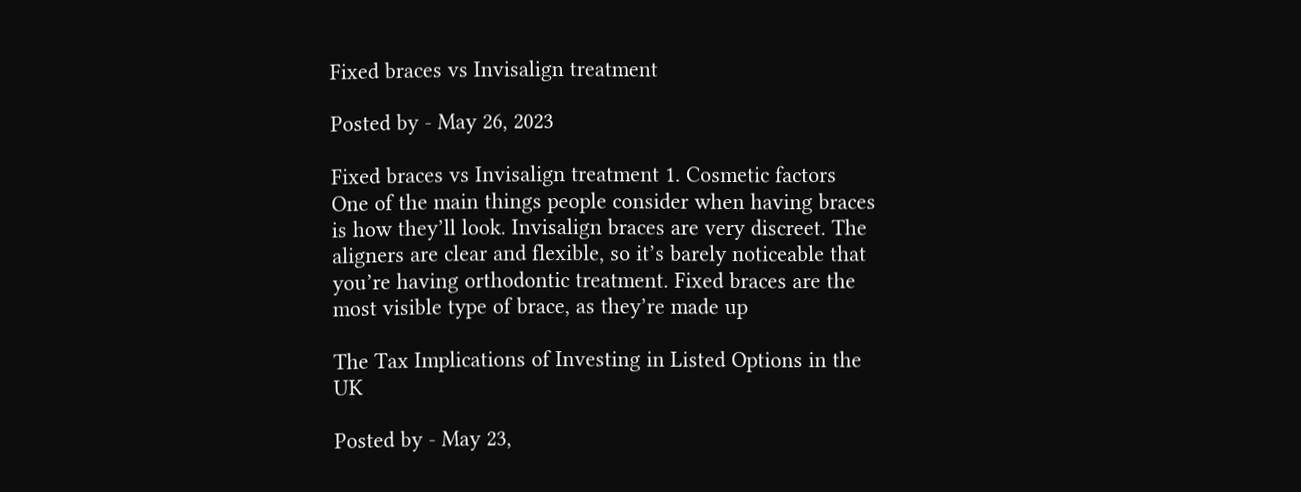Fixed braces vs Invisalign treatment

Posted by - May 26, 2023

Fixed braces vs Invisalign treatment 1. Cosmetic factors One of the main things people consider when having braces is how they’ll look. Invisalign braces are very discreet. The aligners are clear and flexible, so it’s barely noticeable that you’re having orthodontic treatment. Fixed braces are the most visible type of brace, as they’re made up

The Tax Implications of Investing in Listed Options in the UK

Posted by - May 23,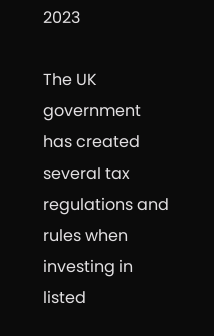2023

The UK government has created several tax regulations and rules when investing in listed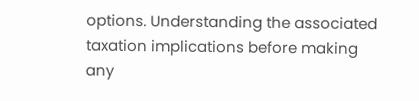options. Understanding the associated taxation implications before making any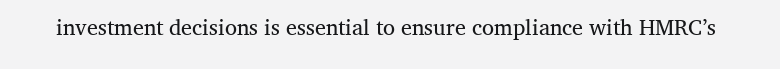investment decisions is essential to ensure compliance with HMRC’s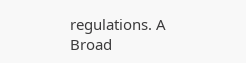regulations. A Broad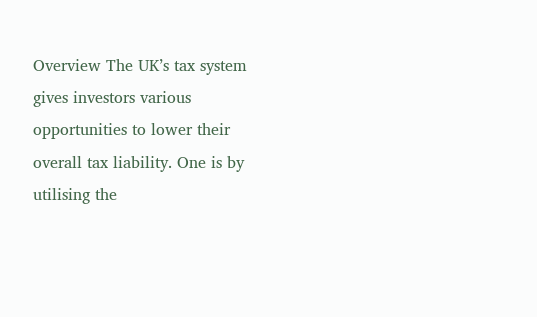Overview The UK’s tax system gives investors various opportunities to lower their overall tax liability. One is by utilising the